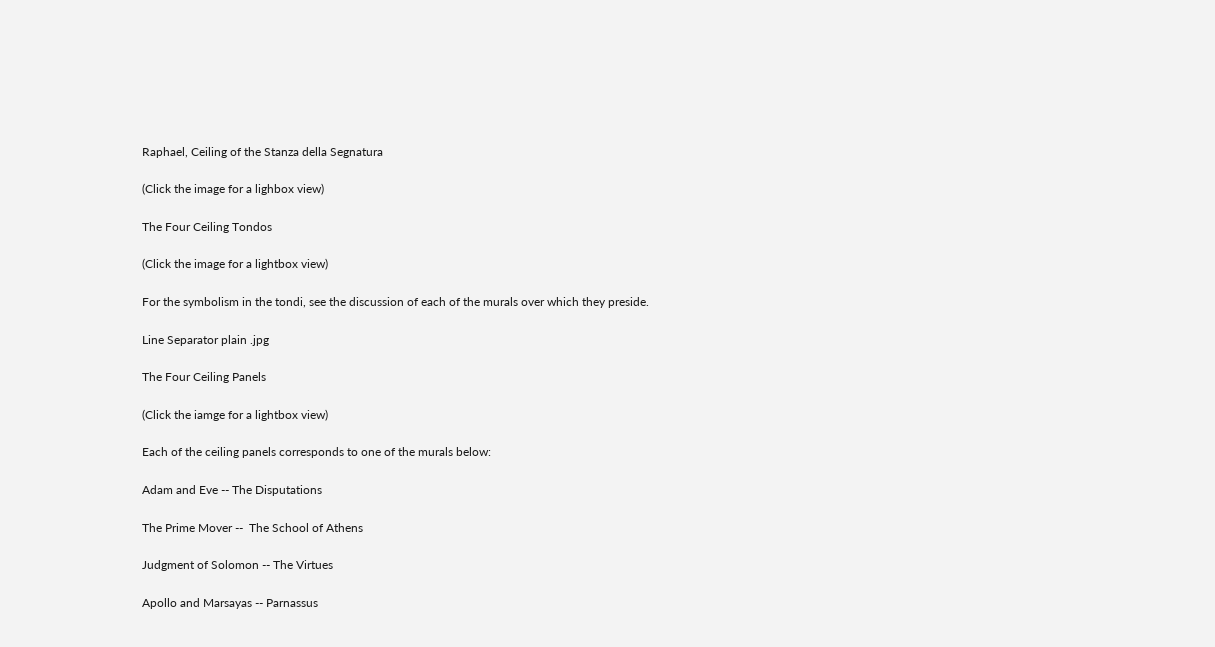Raphael, Ceiling of the Stanza della Segnatura

(Click the image for a lighbox view)

The Four Ceiling Tondos

(Click the image for a lightbox view)

For the symbolism in the tondi, see the discussion of each of the murals over which they preside.

Line Separator plain .jpg

The Four Ceiling Panels

(Click the iamge for a lightbox view)

Each of the ceiling panels corresponds to one of the murals below:

Adam and Eve -- The Disputations

The Prime Mover --  The School of Athens

Judgment of Solomon -- The Virtues

Apollo and Marsayas -- Parnassus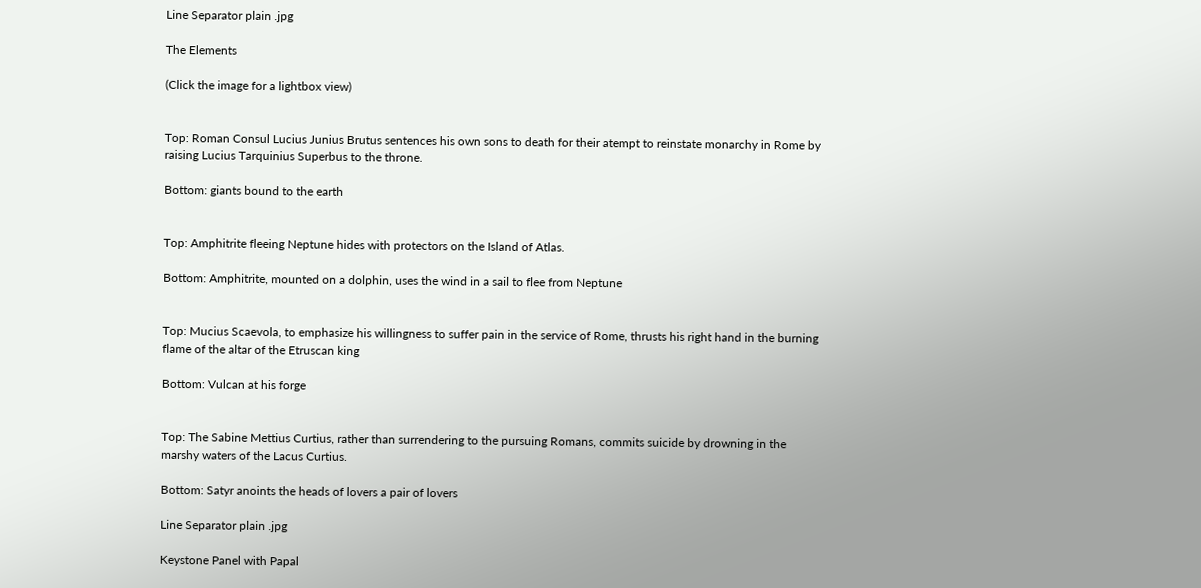Line Separator plain .jpg

The Elements

(Click the image for a lightbox view)


Top: Roman Consul Lucius Junius Brutus sentences his own sons to death for their atempt to reinstate monarchy in Rome by raising Lucius Tarquinius Superbus to the throne.

Bottom: giants bound to the earth


Top: Amphitrite fleeing Neptune hides with protectors on the Island of Atlas.

Bottom: Amphitrite, mounted on a dolphin, uses the wind in a sail to flee from Neptune


Top: Mucius Scaevola, to emphasize his willingness to suffer pain in the service of Rome, thrusts his right hand in the burning flame of the altar of the Etruscan king

Bottom: Vulcan at his forge


Top: The Sabine Mettius Curtius, rather than surrendering to the pursuing Romans, commits suicide by drowning in the marshy waters of the Lacus Curtius.

Bottom: Satyr anoints the heads of lovers a pair of lovers

Line Separator plain .jpg

Keystone Panel with Papal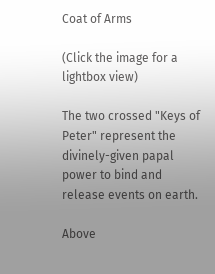Coat of Arms

(Click the image for a lightbox view)

The two crossed "Keys of Peter" represent the divinely-given papal power to bind and release events on earth.

Above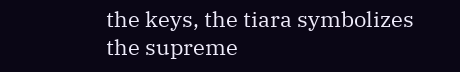the keys, the tiara symbolizes the supreme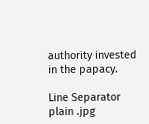authority invested in the papacy.

Line Separator plain .jpg